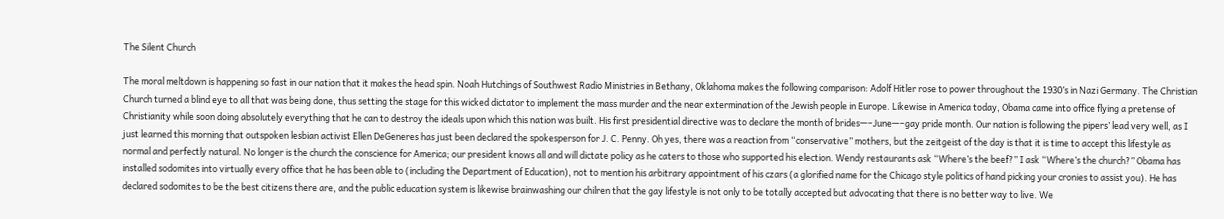The Silent Church

The moral meltdown is happening so fast in our nation that it makes the head spin. Noah Hutchings of Southwest Radio Ministries in Bethany, Oklahoma makes the following comparison: Adolf Hitler rose to power throughout the 1930’s in Nazi Germany. The Christian Church turned a blind eye to all that was being done, thus setting the stage for this wicked dictator to implement the mass murder and the near extermination of the Jewish people in Europe. Likewise in America today, Obama came into office flying a pretense of Christianity while soon doing absolutely everything that he can to destroy the ideals upon which this nation was built. His first presidential directive was to declare the month of brides—–June—–gay pride month. Our nation is following the pipers’ lead very well, as I just learned this morning that outspoken lesbian activist Ellen DeGeneres has just been declared the spokesperson for J. C. Penny. Oh yes, there was a reaction from “conservative” mothers, but the zeitgeist of the day is that it is time to accept this lifestyle as normal and perfectly natural. No longer is the church the conscience for America; our president knows all and will dictate policy as he caters to those who supported his election. Wendy restaurants ask “Where’s the beef?” I ask “Where’s the church?” Obama has installed sodomites into virtually every office that he has been able to (including the Department of Education), not to mention his arbitrary appointment of his czars (a glorified name for the Chicago style politics of hand picking your cronies to assist you). He has declared sodomites to be the best citizens there are, and the public education system is likewise brainwashing our chilren that the gay lifestyle is not only to be totally accepted but advocating that there is no better way to live. We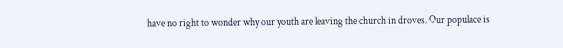have no right to wonder why our youth are leaving the church in droves. Our populace is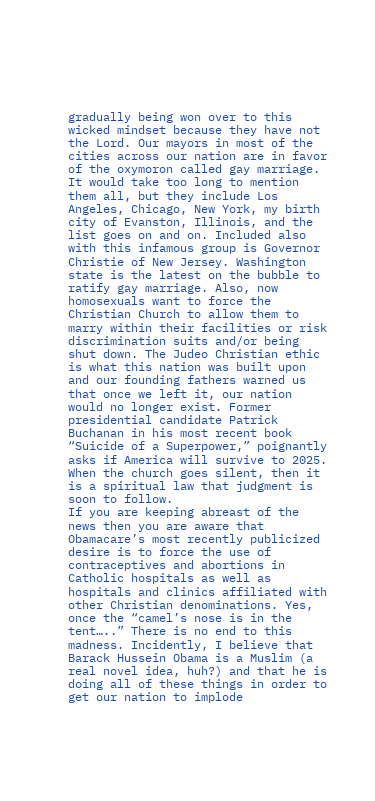gradually being won over to this wicked mindset because they have not the Lord. Our mayors in most of the cities across our nation are in favor of the oxymoron called gay marriage. It would take too long to mention them all, but they include Los Angeles, Chicago, New York, my birth city of Evanston, Illinois, and the list goes on and on. Included also with this infamous group is Governor Christie of New Jersey. Washington state is the latest on the bubble to ratify gay marriage. Also, now homosexuals want to force the Christian Church to allow them to marry within their facilities or risk discrimination suits and/or being shut down. The Judeo Christian ethic is what this nation was built upon and our founding fathers warned us that once we left it, our nation would no longer exist. Former presidential candidate Patrick Buchanan in his most recent book “Suicide of a Superpower,” poignantly asks if America will survive to 2025. When the church goes silent, then it is a spiritual law that judgment is soon to follow.
If you are keeping abreast of the news then you are aware that Obamacare’s most recently publicized desire is to force the use of contraceptives and abortions in Catholic hospitals as well as hospitals and clinics affiliated with other Christian denominations. Yes, once the “camel’s nose is in the tent…..” There is no end to this madness. Incidently, I believe that Barack Hussein Obama is a Muslim (a real novel idea, huh?) and that he is doing all of these things in order to get our nation to implode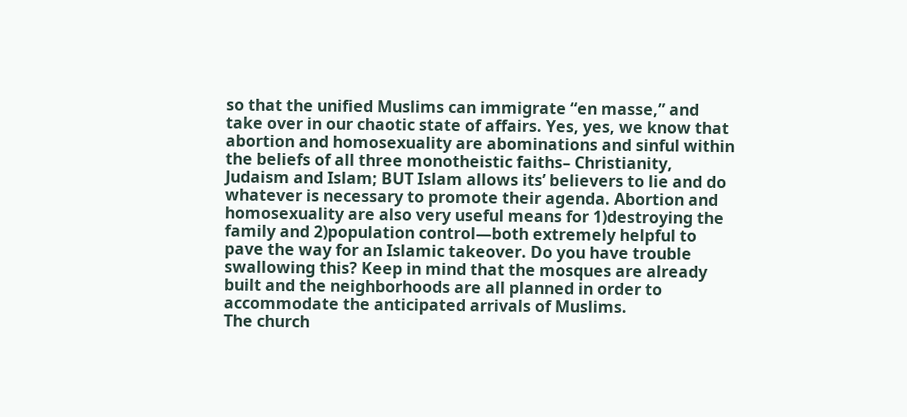so that the unified Muslims can immigrate “en masse,” and take over in our chaotic state of affairs. Yes, yes, we know that abortion and homosexuality are abominations and sinful within the beliefs of all three monotheistic faiths– Christianity, Judaism and Islam; BUT Islam allows its’ believers to lie and do whatever is necessary to promote their agenda. Abortion and homosexuality are also very useful means for 1)destroying the family and 2)population control—both extremely helpful to pave the way for an Islamic takeover. Do you have trouble swallowing this? Keep in mind that the mosques are already built and the neighborhoods are all planned in order to accommodate the anticipated arrivals of Muslims.
The church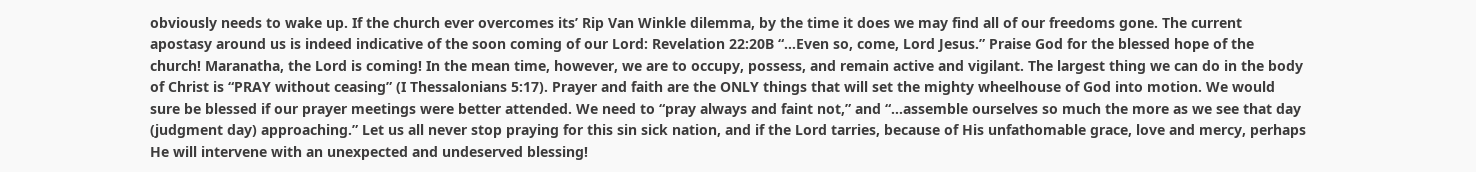obviously needs to wake up. If the church ever overcomes its’ Rip Van Winkle dilemma, by the time it does we may find all of our freedoms gone. The current apostasy around us is indeed indicative of the soon coming of our Lord: Revelation 22:20B “…Even so, come, Lord Jesus.” Praise God for the blessed hope of the church! Maranatha, the Lord is coming! In the mean time, however, we are to occupy, possess, and remain active and vigilant. The largest thing we can do in the body of Christ is “PRAY without ceasing” (I Thessalonians 5:17). Prayer and faith are the ONLY things that will set the mighty wheelhouse of God into motion. We would sure be blessed if our prayer meetings were better attended. We need to “pray always and faint not,” and “…assemble ourselves so much the more as we see that day (judgment day) approaching.” Let us all never stop praying for this sin sick nation, and if the Lord tarries, because of His unfathomable grace, love and mercy, perhaps He will intervene with an unexpected and undeserved blessing!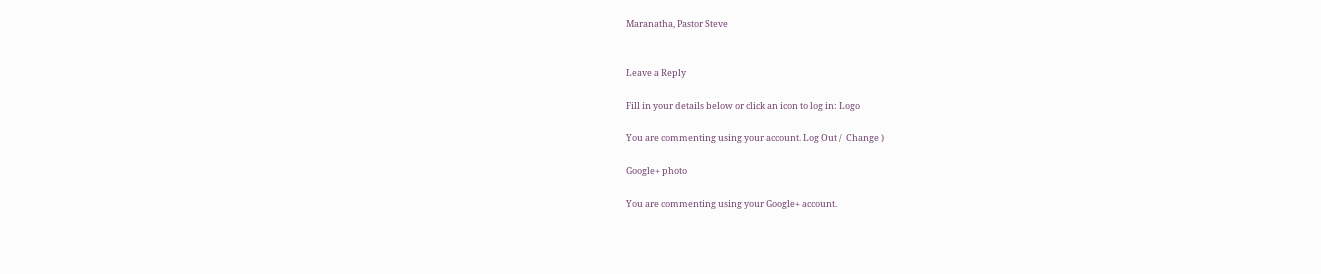Maranatha, Pastor Steve


Leave a Reply

Fill in your details below or click an icon to log in: Logo

You are commenting using your account. Log Out /  Change )

Google+ photo

You are commenting using your Google+ account.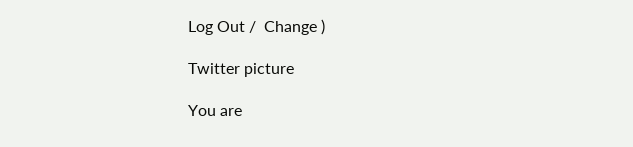Log Out /  Change )

Twitter picture

You are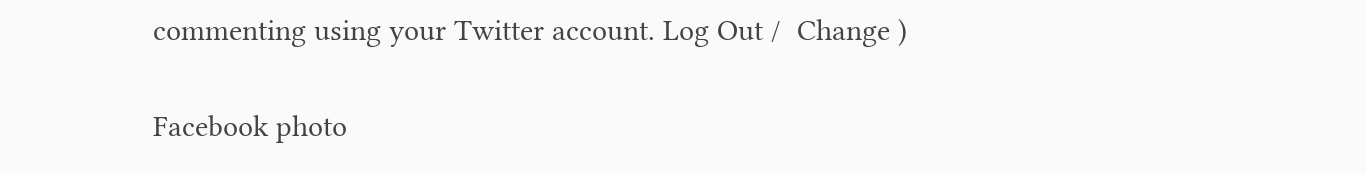commenting using your Twitter account. Log Out /  Change )

Facebook photo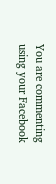You are commenting using your Facebook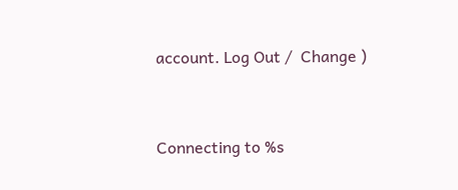account. Log Out /  Change )


Connecting to %s